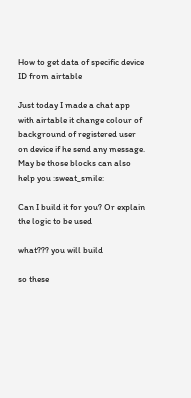How to get data of specific device ID from airtable

Just today I made a chat app with airtable it change colour of background of registered user on device if he send any message. May be those blocks can also help you :sweat_smile:

Can I build it for you? Or explain the logic to be used

what??? you will build

so these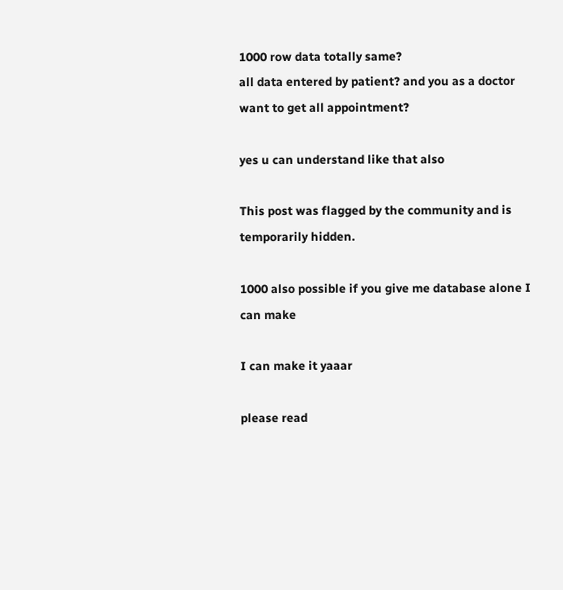1000 row data totally same?
all data entered by patient? and you as a doctor want to get all appointment?

yes u can understand like that also

This post was flagged by the community and is temporarily hidden.

1000 also possible if you give me database alone I can make

I can make it yaaar

please read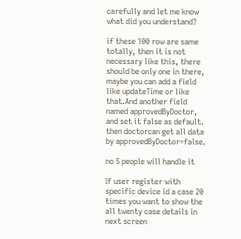carefully and let me know what did you understand?

if these 100 row are same totally, then it is not necessary like this, there should be only one in there, maybe you can add a field like updateTime or like that.And another field named approvedByDoctor, and set it false as default.
then doctorcan get all data by approvedByDoctor=false.

no 5 people will handle it

If user register with specific device id a case 20 times you want to show the all twenty case details in next screen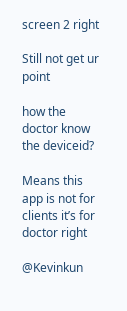screen 2 right

Still not get ur point

how the doctor know the deviceid?

Means this app is not for clients it’s for doctor right

@Kevinkun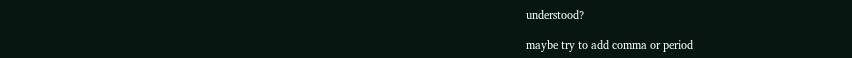understood?

maybe try to add comma or period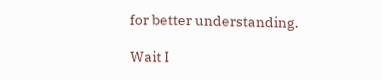for better understanding.

Wait I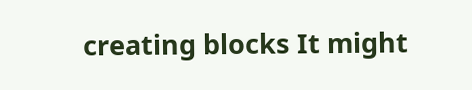creating blocks It might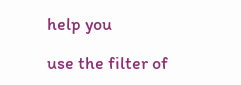help you

use the filter of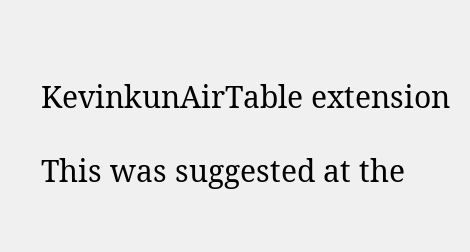KevinkunAirTable extension

This was suggested at the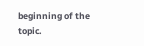beginning of the topic.